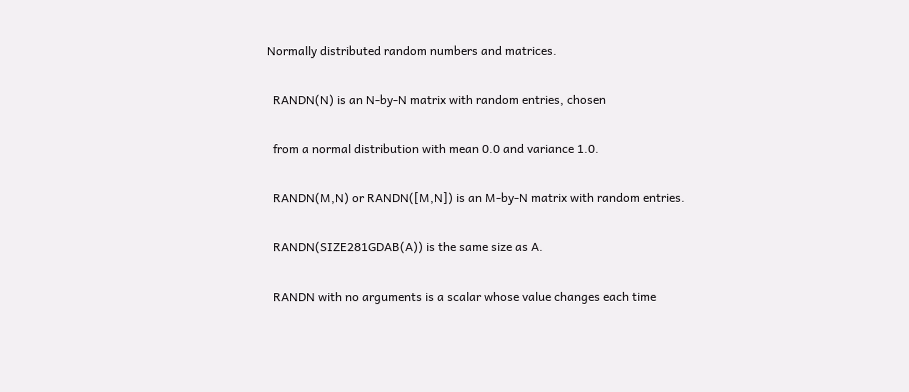Normally distributed random numbers and matrices.

  RANDN(N) is an N-by-N matrix with random entries, chosen

  from a normal distribution with mean 0.0 and variance 1.0.

  RANDN(M,N) or RANDN([M,N]) is an M-by-N matrix with random entries.

  RANDN(SIZE281GDAB(A)) is the same size as A.

  RANDN with no arguments is a scalar whose value changes each time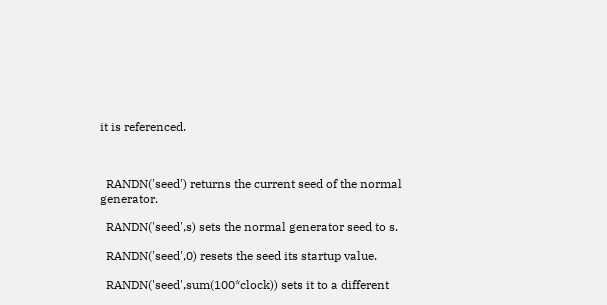it is referenced.



  RANDN('seed') returns the current seed of the normal generator.

  RANDN('seed',s) sets the normal generator seed to s.

  RANDN('seed',0) resets the seed its startup value.

  RANDN('seed',sum(100*clock)) sets it to a different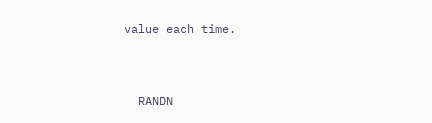value each time.



  RANDN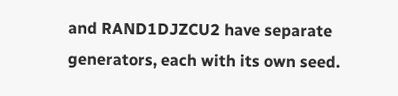and RAND1DJZCU2 have separate generators, each with its own seed.